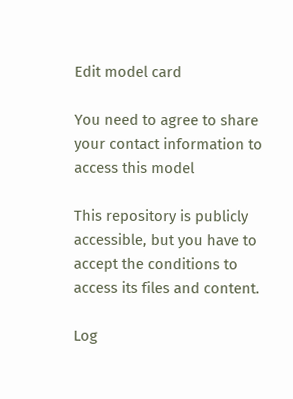Edit model card

You need to agree to share your contact information to access this model

This repository is publicly accessible, but you have to accept the conditions to access its files and content.

Log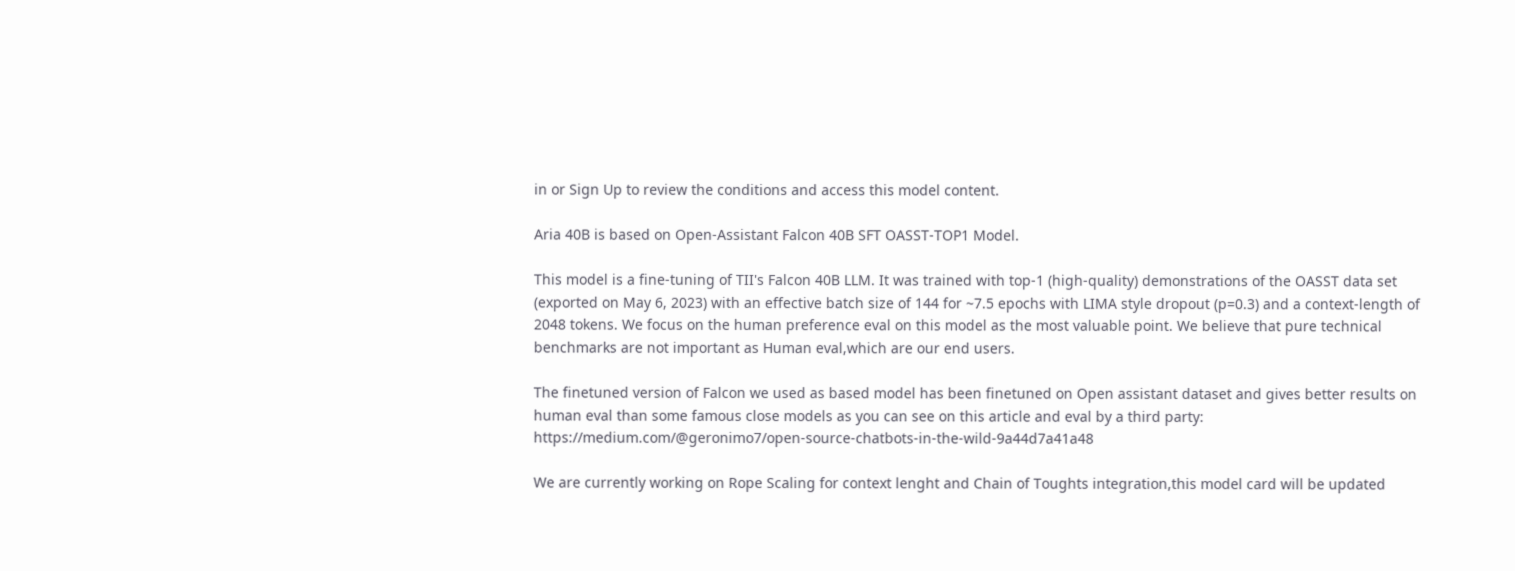in or Sign Up to review the conditions and access this model content.

Aria 40B is based on Open-Assistant Falcon 40B SFT OASST-TOP1 Model.

This model is a fine-tuning of TII's Falcon 40B LLM. It was trained with top-1 (high-quality) demonstrations of the OASST data set (exported on May 6, 2023) with an effective batch size of 144 for ~7.5 epochs with LIMA style dropout (p=0.3) and a context-length of 2048 tokens. We focus on the human preference eval on this model as the most valuable point. We believe that pure technical benchmarks are not important as Human eval,which are our end users.

The finetuned version of Falcon we used as based model has been finetuned on Open assistant dataset and gives better results on human eval than some famous close models as you can see on this article and eval by a third party: https://medium.com/@geronimo7/open-source-chatbots-in-the-wild-9a44d7a41a48

We are currently working on Rope Scaling for context lenght and Chain of Toughts integration,this model card will be updated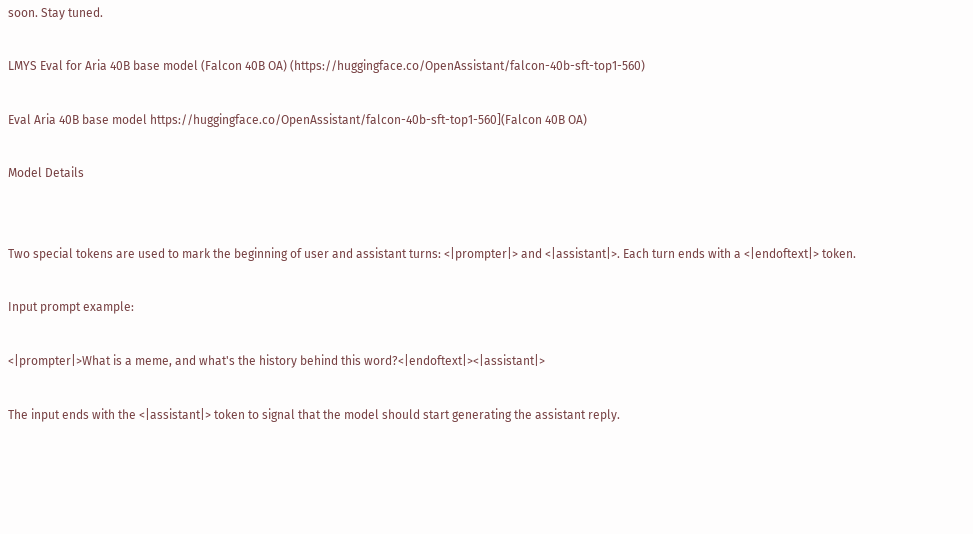soon. Stay tuned.

LMYS Eval for Aria 40B base model (Falcon 40B OA) (https://huggingface.co/OpenAssistant/falcon-40b-sft-top1-560)

Eval Aria 40B base model https://huggingface.co/OpenAssistant/falcon-40b-sft-top1-560](Falcon 40B OA)

Model Details


Two special tokens are used to mark the beginning of user and assistant turns: <|prompter|> and <|assistant|>. Each turn ends with a <|endoftext|> token.

Input prompt example:

<|prompter|>What is a meme, and what's the history behind this word?<|endoftext|><|assistant|>

The input ends with the <|assistant|> token to signal that the model should start generating the assistant reply.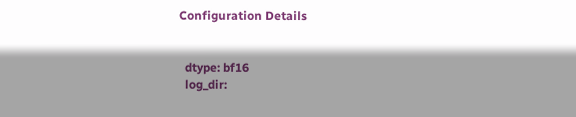Configuration Details


  dtype: bf16
  log_dir: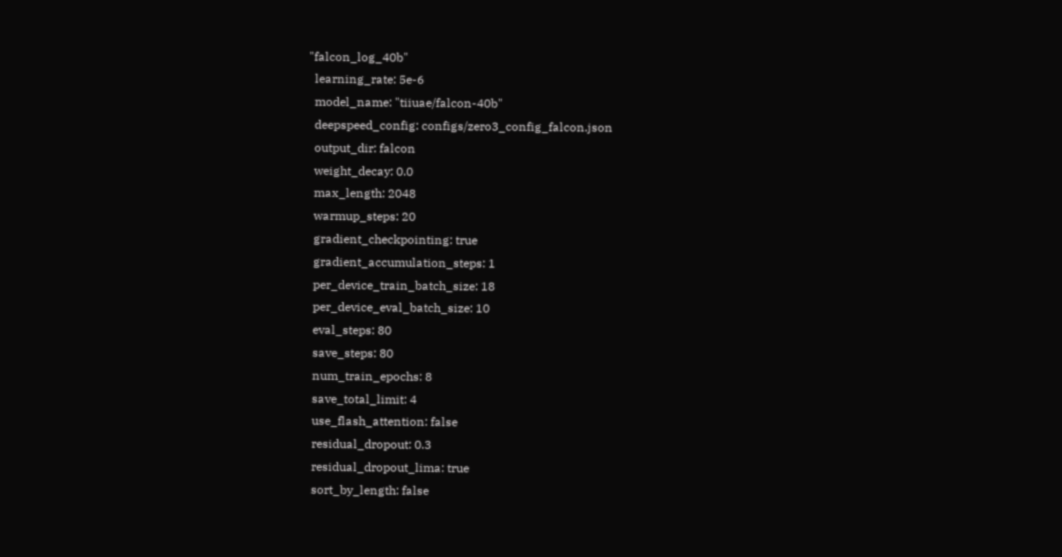"falcon_log_40b"
  learning_rate: 5e-6
  model_name: "tiiuae/falcon-40b"
  deepspeed_config: configs/zero3_config_falcon.json
  output_dir: falcon
  weight_decay: 0.0
  max_length: 2048
  warmup_steps: 20
  gradient_checkpointing: true
  gradient_accumulation_steps: 1
  per_device_train_batch_size: 18
  per_device_eval_batch_size: 10
  eval_steps: 80
  save_steps: 80
  num_train_epochs: 8
  save_total_limit: 4
  use_flash_attention: false
  residual_dropout: 0.3
  residual_dropout_lima: true
  sort_by_length: false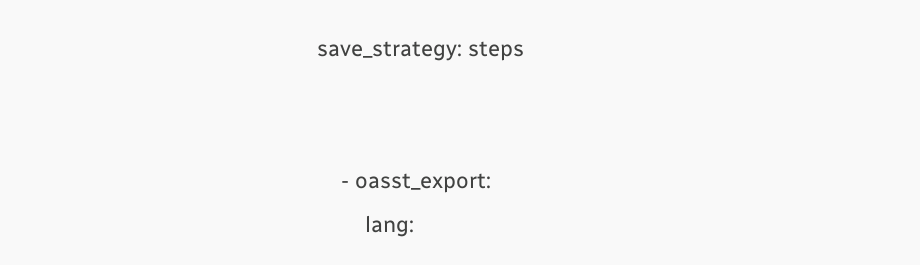save_strategy: steps


    - oasst_export:
        lang: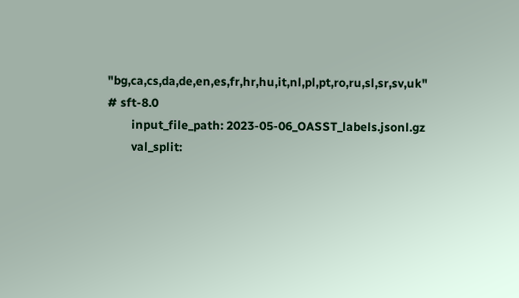"bg,ca,cs,da,de,en,es,fr,hr,hu,it,nl,pl,pt,ro,ru,sl,sr,sv,uk" # sft-8.0
        input_file_path: 2023-05-06_OASST_labels.jsonl.gz
        val_split: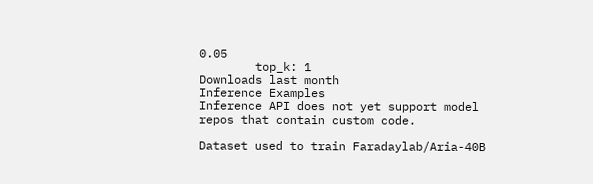0.05
        top_k: 1
Downloads last month
Inference Examples
Inference API does not yet support model repos that contain custom code.

Dataset used to train Faradaylab/Aria-40B